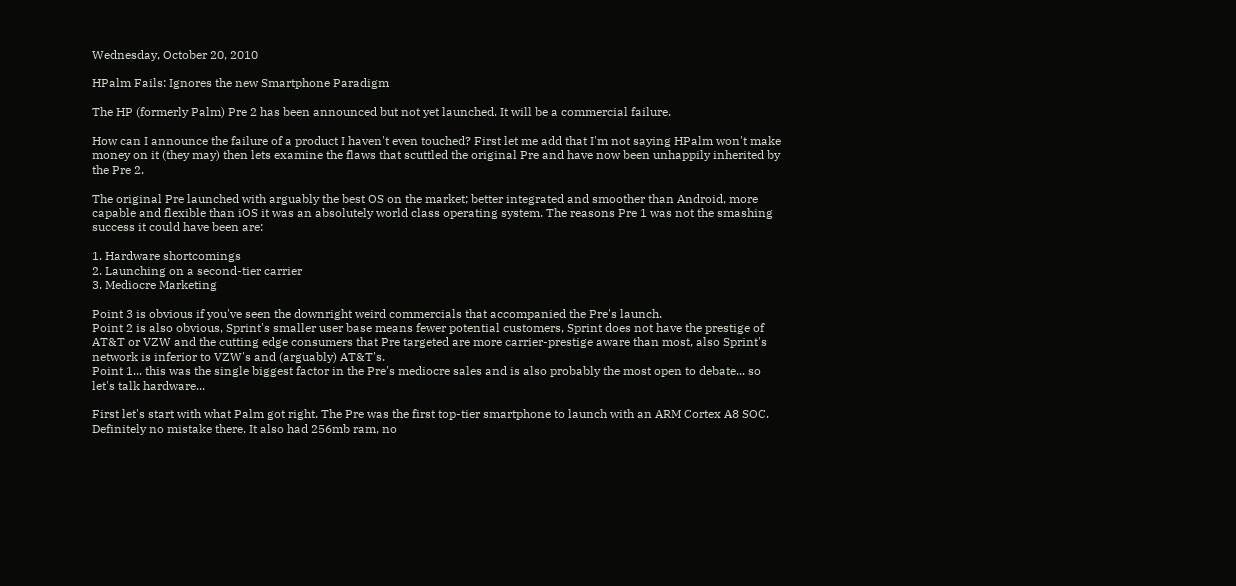Wednesday, October 20, 2010

HPalm Fails: Ignores the new Smartphone Paradigm

The HP (formerly Palm) Pre 2 has been announced but not yet launched. It will be a commercial failure.

How can I announce the failure of a product I haven't even touched? First let me add that I'm not saying HPalm won't make money on it (they may) then lets examine the flaws that scuttled the original Pre and have now been unhappily inherited by the Pre 2.

The original Pre launched with arguably the best OS on the market; better integrated and smoother than Android, more capable and flexible than iOS it was an absolutely world class operating system. The reasons Pre 1 was not the smashing success it could have been are:

1. Hardware shortcomings
2. Launching on a second-tier carrier
3. Mediocre Marketing

Point 3 is obvious if you've seen the downright weird commercials that accompanied the Pre's launch.
Point 2 is also obvious, Sprint's smaller user base means fewer potential customers, Sprint does not have the prestige of AT&T or VZW and the cutting edge consumers that Pre targeted are more carrier-prestige aware than most, also Sprint's network is inferior to VZW's and (arguably) AT&T's.
Point 1... this was the single biggest factor in the Pre's mediocre sales and is also probably the most open to debate... so let's talk hardware...

First let's start with what Palm got right. The Pre was the first top-tier smartphone to launch with an ARM Cortex A8 SOC. Definitely no mistake there. It also had 256mb ram, no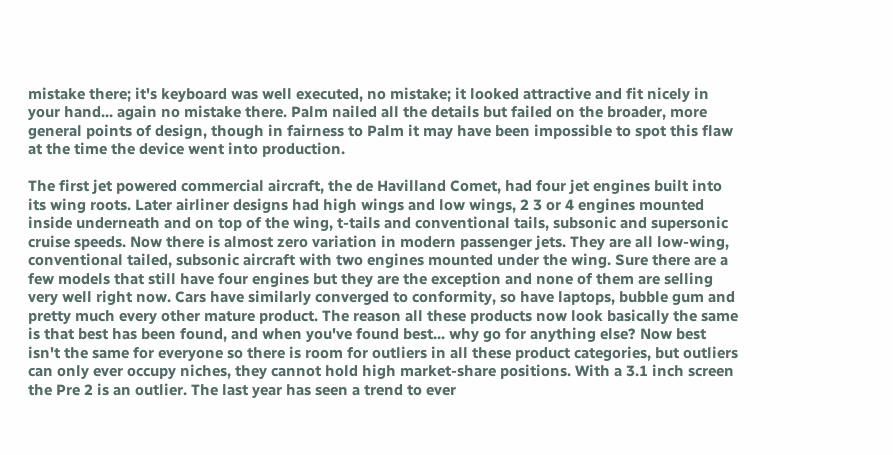mistake there; it's keyboard was well executed, no mistake; it looked attractive and fit nicely in your hand... again no mistake there. Palm nailed all the details but failed on the broader, more general points of design, though in fairness to Palm it may have been impossible to spot this flaw at the time the device went into production.

The first jet powered commercial aircraft, the de Havilland Comet, had four jet engines built into its wing roots. Later airliner designs had high wings and low wings, 2 3 or 4 engines mounted inside underneath and on top of the wing, t-tails and conventional tails, subsonic and supersonic cruise speeds. Now there is almost zero variation in modern passenger jets. They are all low-wing, conventional tailed, subsonic aircraft with two engines mounted under the wing. Sure there are a few models that still have four engines but they are the exception and none of them are selling very well right now. Cars have similarly converged to conformity, so have laptops, bubble gum and pretty much every other mature product. The reason all these products now look basically the same is that best has been found, and when you've found best... why go for anything else? Now best isn't the same for everyone so there is room for outliers in all these product categories, but outliers can only ever occupy niches, they cannot hold high market-share positions. With a 3.1 inch screen the Pre 2 is an outlier. The last year has seen a trend to ever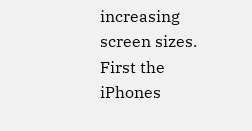increasing screen sizes. First the iPhones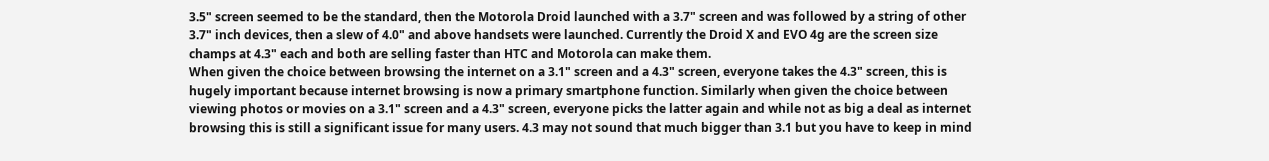3.5" screen seemed to be the standard, then the Motorola Droid launched with a 3.7" screen and was followed by a string of other 3.7" inch devices, then a slew of 4.0" and above handsets were launched. Currently the Droid X and EVO 4g are the screen size champs at 4.3" each and both are selling faster than HTC and Motorola can make them.
When given the choice between browsing the internet on a 3.1" screen and a 4.3" screen, everyone takes the 4.3" screen, this is hugely important because internet browsing is now a primary smartphone function. Similarly when given the choice between viewing photos or movies on a 3.1" screen and a 4.3" screen, everyone picks the latter again and while not as big a deal as internet browsing this is still a significant issue for many users. 4.3 may not sound that much bigger than 3.1 but you have to keep in mind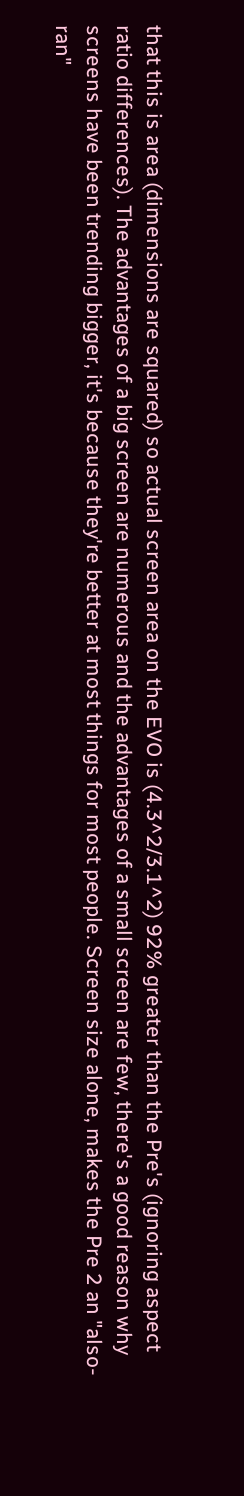that this is area (dimensions are squared) so actual screen area on the EVO is (4.3^2/3.1^2) 92% greater than the Pre's (ignoring aspect ratio differences). The advantages of a big screen are numerous and the advantages of a small screen are few, there's a good reason why screens have been trending bigger, it's because they're better at most things for most people. Screen size alone, makes the Pre 2 an "also-ran"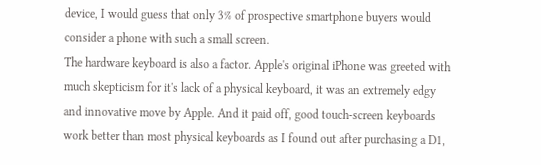device, I would guess that only 3% of prospective smartphone buyers would consider a phone with such a small screen.
The hardware keyboard is also a factor. Apple's original iPhone was greeted with much skepticism for it's lack of a physical keyboard, it was an extremely edgy and innovative move by Apple. And it paid off, good touch-screen keyboards work better than most physical keyboards as I found out after purchasing a D1,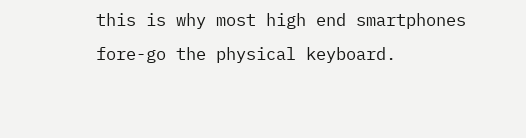this is why most high end smartphones fore-go the physical keyboard.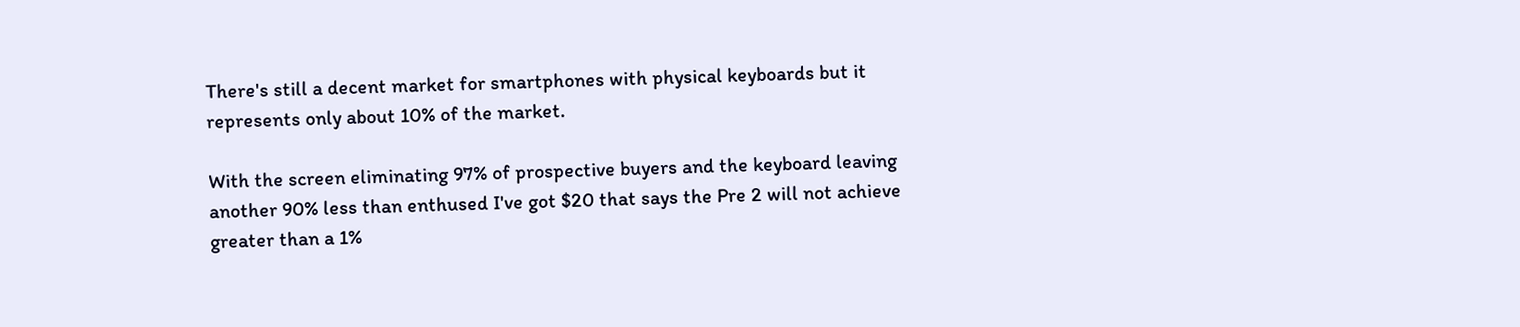There's still a decent market for smartphones with physical keyboards but it represents only about 10% of the market.

With the screen eliminating 97% of prospective buyers and the keyboard leaving another 90% less than enthused I've got $20 that says the Pre 2 will not achieve greater than a 1%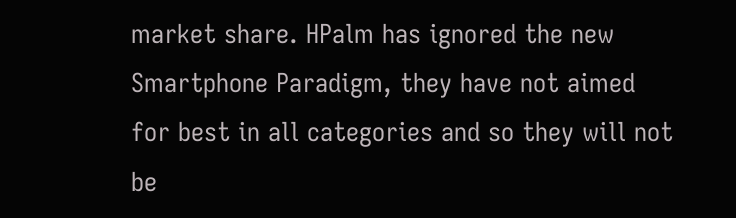market share. HPalm has ignored the new Smartphone Paradigm, they have not aimed for best in all categories and so they will not be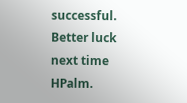successful. Better luck next time HPalm.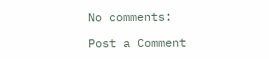No comments:

Post a Comment